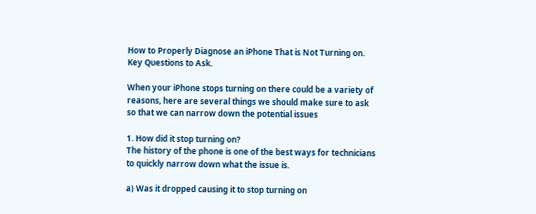How to Properly Diagnose an iPhone That is Not Turning on. Key Questions to Ask.

When your iPhone stops turning on there could be a variety of reasons, here are several things we should make sure to ask so that we can narrow down the potential issues

1. How did it stop turning on?
The history of the phone is one of the best ways for technicians to quickly narrow down what the issue is.

a) Was it dropped causing it to stop turning on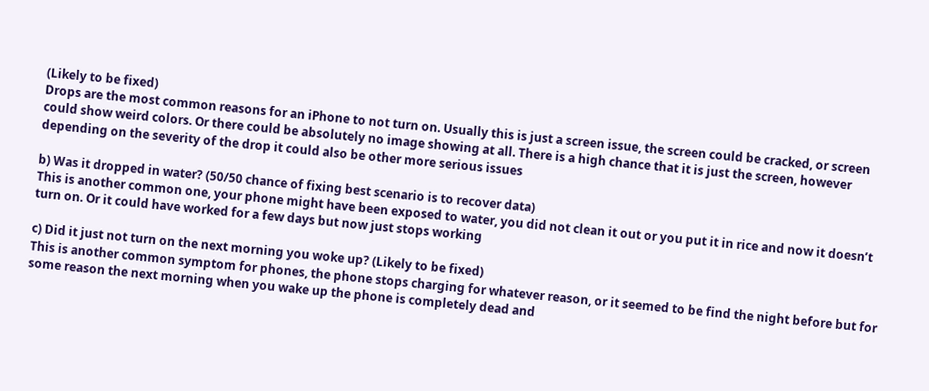(Likely to be fixed)
Drops are the most common reasons for an iPhone to not turn on. Usually this is just a screen issue, the screen could be cracked, or screen could show weird colors. Or there could be absolutely no image showing at all. There is a high chance that it is just the screen, however depending on the severity of the drop it could also be other more serious issues

b) Was it dropped in water? (50/50 chance of fixing best scenario is to recover data)
This is another common one, your phone might have been exposed to water, you did not clean it out or you put it in rice and now it doesn’t turn on. Or it could have worked for a few days but now just stops working

c) Did it just not turn on the next morning you woke up? (Likely to be fixed)
This is another common symptom for phones, the phone stops charging for whatever reason, or it seemed to be find the night before but for some reason the next morning when you wake up the phone is completely dead and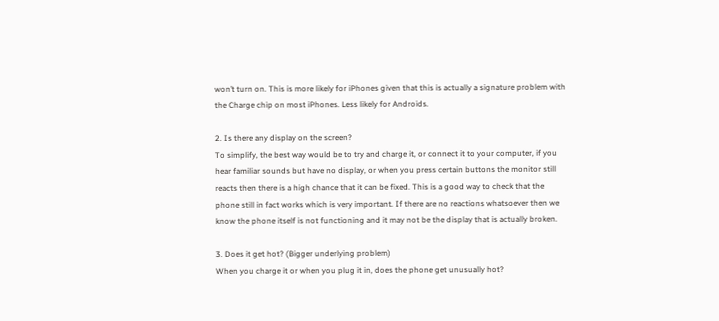won’t turn on. This is more likely for iPhones given that this is actually a signature problem with the Charge chip on most iPhones. Less likely for Androids.

2. Is there any display on the screen?
To simplify, the best way would be to try and charge it, or connect it to your computer, if you hear familiar sounds but have no display, or when you press certain buttons the monitor still reacts then there is a high chance that it can be fixed. This is a good way to check that the phone still in fact works which is very important. If there are no reactions whatsoever then we know the phone itself is not functioning and it may not be the display that is actually broken.

3. Does it get hot? (Bigger underlying problem)
When you charge it or when you plug it in, does the phone get unusually hot?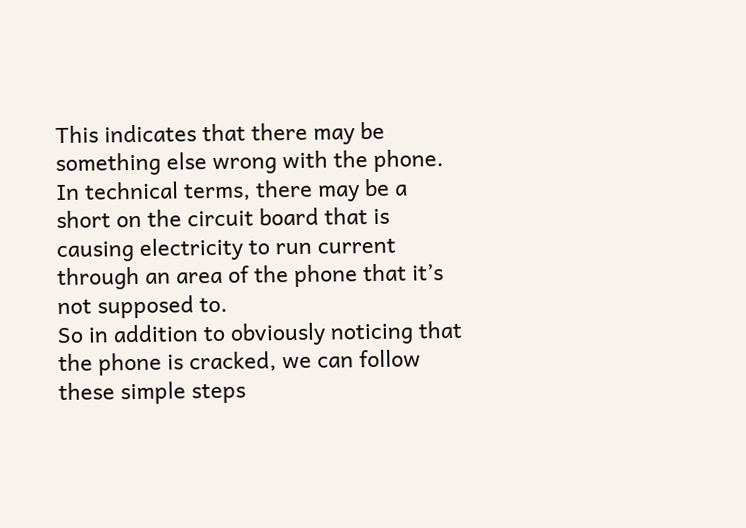This indicates that there may be something else wrong with the phone. In technical terms, there may be a short on the circuit board that is causing electricity to run current through an area of the phone that it’s not supposed to.
So in addition to obviously noticing that the phone is cracked, we can follow these simple steps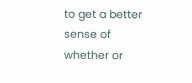to get a better sense of whether or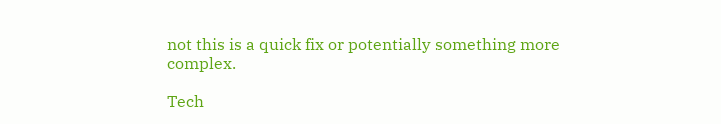not this is a quick fix or potentially something more complex.

Tech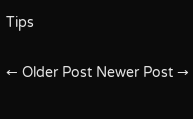Tips

← Older Post Newer Post →